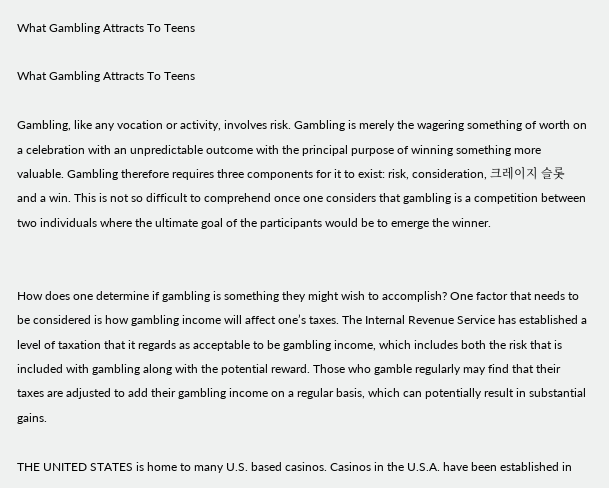What Gambling Attracts To Teens

What Gambling Attracts To Teens

Gambling, like any vocation or activity, involves risk. Gambling is merely the wagering something of worth on a celebration with an unpredictable outcome with the principal purpose of winning something more valuable. Gambling therefore requires three components for it to exist: risk, consideration, 크레이지 슬롯 and a win. This is not so difficult to comprehend once one considers that gambling is a competition between two individuals where the ultimate goal of the participants would be to emerge the winner.


How does one determine if gambling is something they might wish to accomplish? One factor that needs to be considered is how gambling income will affect one’s taxes. The Internal Revenue Service has established a level of taxation that it regards as acceptable to be gambling income, which includes both the risk that is included with gambling along with the potential reward. Those who gamble regularly may find that their taxes are adjusted to add their gambling income on a regular basis, which can potentially result in substantial gains.

THE UNITED STATES is home to many U.S. based casinos. Casinos in the U.S.A. have been established in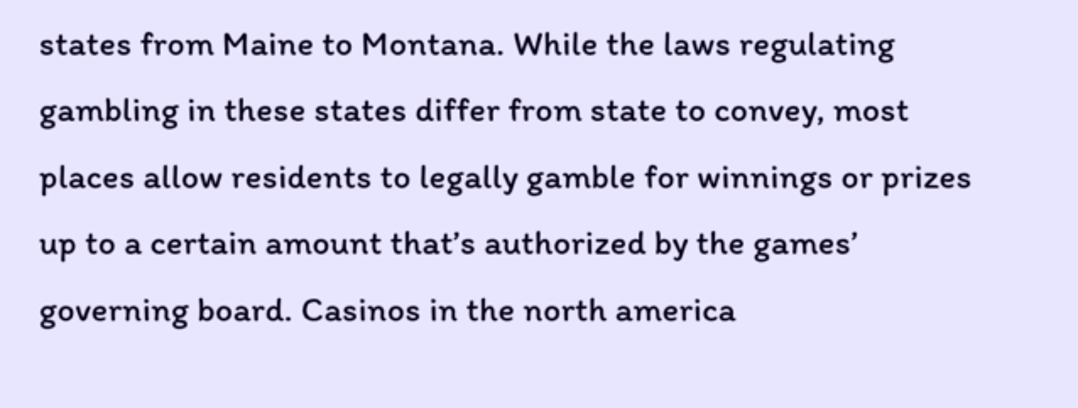states from Maine to Montana. While the laws regulating gambling in these states differ from state to convey, most places allow residents to legally gamble for winnings or prizes up to a certain amount that’s authorized by the games’ governing board. Casinos in the north america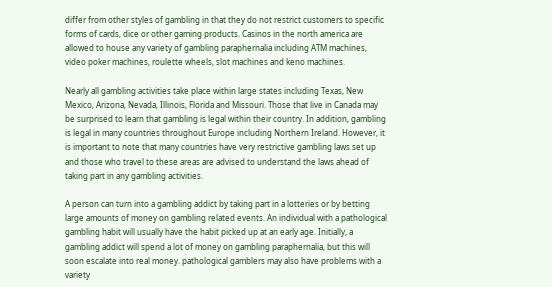differ from other styles of gambling in that they do not restrict customers to specific forms of cards, dice or other gaming products. Casinos in the north america are allowed to house any variety of gambling paraphernalia including ATM machines, video poker machines, roulette wheels, slot machines and keno machines.

Nearly all gambling activities take place within large states including Texas, New Mexico, Arizona, Nevada, Illinois, Florida and Missouri. Those that live in Canada may be surprised to learn that gambling is legal within their country. In addition, gambling is legal in many countries throughout Europe including Northern Ireland. However, it is important to note that many countries have very restrictive gambling laws set up and those who travel to these areas are advised to understand the laws ahead of taking part in any gambling activities.

A person can turn into a gambling addict by taking part in a lotteries or by betting large amounts of money on gambling related events. An individual with a pathological gambling habit will usually have the habit picked up at an early age. Initially, a gambling addict will spend a lot of money on gambling paraphernalia, but this will soon escalate into real money. pathological gamblers may also have problems with a variety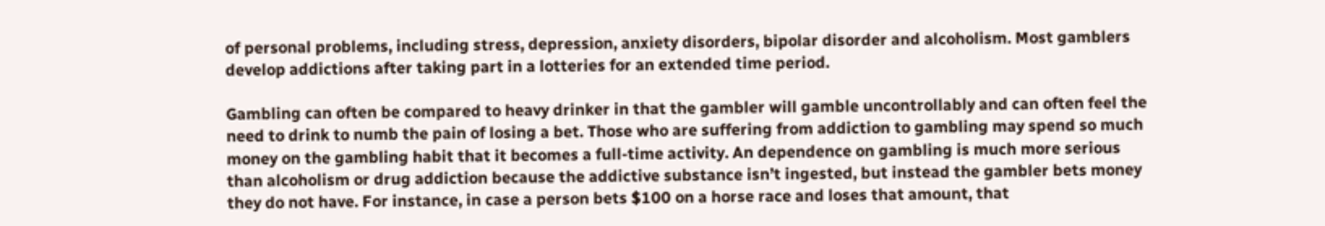of personal problems, including stress, depression, anxiety disorders, bipolar disorder and alcoholism. Most gamblers develop addictions after taking part in a lotteries for an extended time period.

Gambling can often be compared to heavy drinker in that the gambler will gamble uncontrollably and can often feel the need to drink to numb the pain of losing a bet. Those who are suffering from addiction to gambling may spend so much money on the gambling habit that it becomes a full-time activity. An dependence on gambling is much more serious than alcoholism or drug addiction because the addictive substance isn’t ingested, but instead the gambler bets money they do not have. For instance, in case a person bets $100 on a horse race and loses that amount, that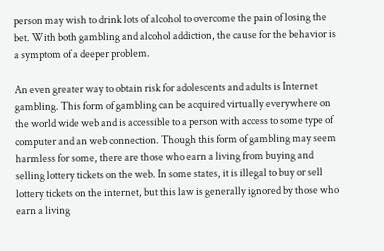person may wish to drink lots of alcohol to overcome the pain of losing the bet. With both gambling and alcohol addiction, the cause for the behavior is a symptom of a deeper problem.

An even greater way to obtain risk for adolescents and adults is Internet gambling. This form of gambling can be acquired virtually everywhere on the world wide web and is accessible to a person with access to some type of computer and an web connection. Though this form of gambling may seem harmless for some, there are those who earn a living from buying and selling lottery tickets on the web. In some states, it is illegal to buy or sell lottery tickets on the internet, but this law is generally ignored by those who earn a living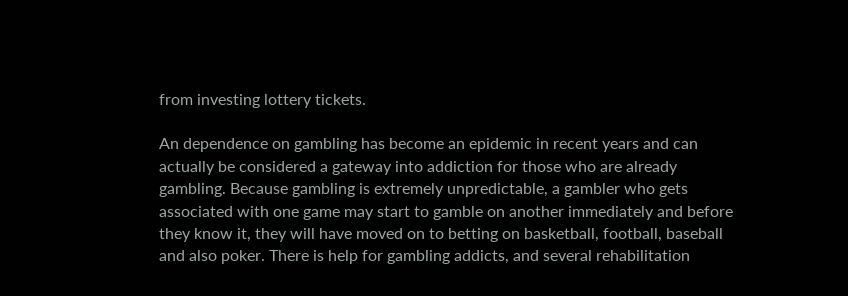from investing lottery tickets.

An dependence on gambling has become an epidemic in recent years and can actually be considered a gateway into addiction for those who are already gambling. Because gambling is extremely unpredictable, a gambler who gets associated with one game may start to gamble on another immediately and before they know it, they will have moved on to betting on basketball, football, baseball and also poker. There is help for gambling addicts, and several rehabilitation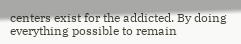centers exist for the addicted. By doing everything possible to remain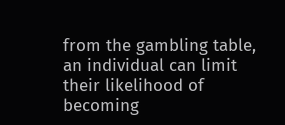from the gambling table, an individual can limit their likelihood of becoming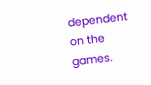dependent on the games.